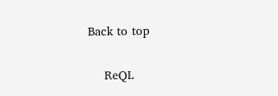Back to top

    ReQL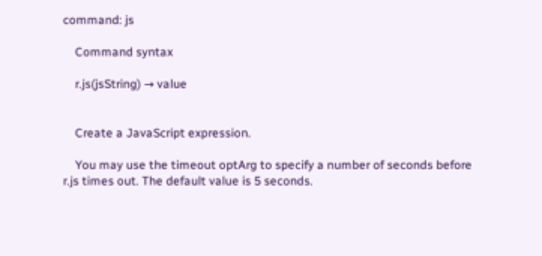command: js

    Command syntax

    r.js(jsString) → value


    Create a JavaScript expression.

    You may use the timeout optArg to specify a number of seconds before r.js times out. The default value is 5 seconds.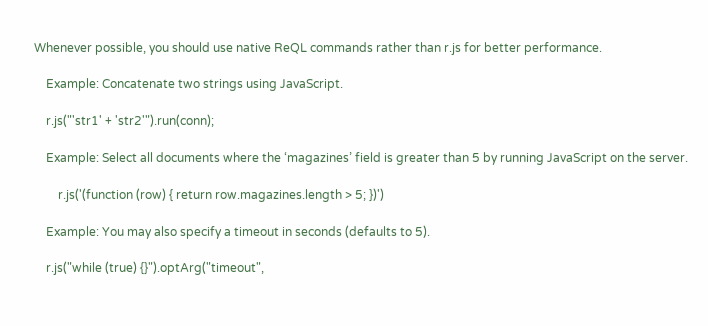Whenever possible, you should use native ReQL commands rather than r.js for better performance.

    Example: Concatenate two strings using JavaScript.

    r.js("'str1' + 'str2'").run(conn);

    Example: Select all documents where the ‘magazines’ field is greater than 5 by running JavaScript on the server.

        r.js('(function (row) { return row.magazines.length > 5; })')

    Example: You may also specify a timeout in seconds (defaults to 5).

    r.js("while (true) {}").optArg("timeout",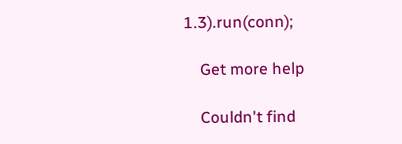1.3).run(conn);

    Get more help

    Couldn't find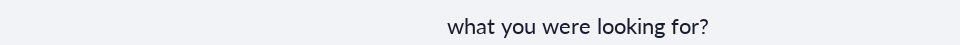what you were looking for?